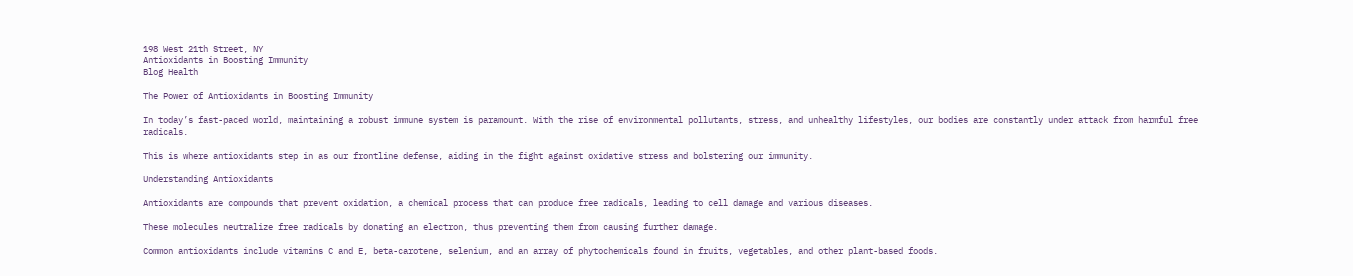198 West 21th Street, NY
Antioxidants in Boosting Immunity
Blog Health

The Power of Antioxidants in Boosting Immunity

In today’s fast-paced world, maintaining a robust immune system is paramount. With the rise of environmental pollutants, stress, and unhealthy lifestyles, our bodies are constantly under attack from harmful free radicals.

This is where antioxidants step in as our frontline defense, aiding in the fight against oxidative stress and bolstering our immunity.

Understanding Antioxidants

Antioxidants are compounds that prevent oxidation, a chemical process that can produce free radicals, leading to cell damage and various diseases.

These molecules neutralize free radicals by donating an electron, thus preventing them from causing further damage.

Common antioxidants include vitamins C and E, beta-carotene, selenium, and an array of phytochemicals found in fruits, vegetables, and other plant-based foods.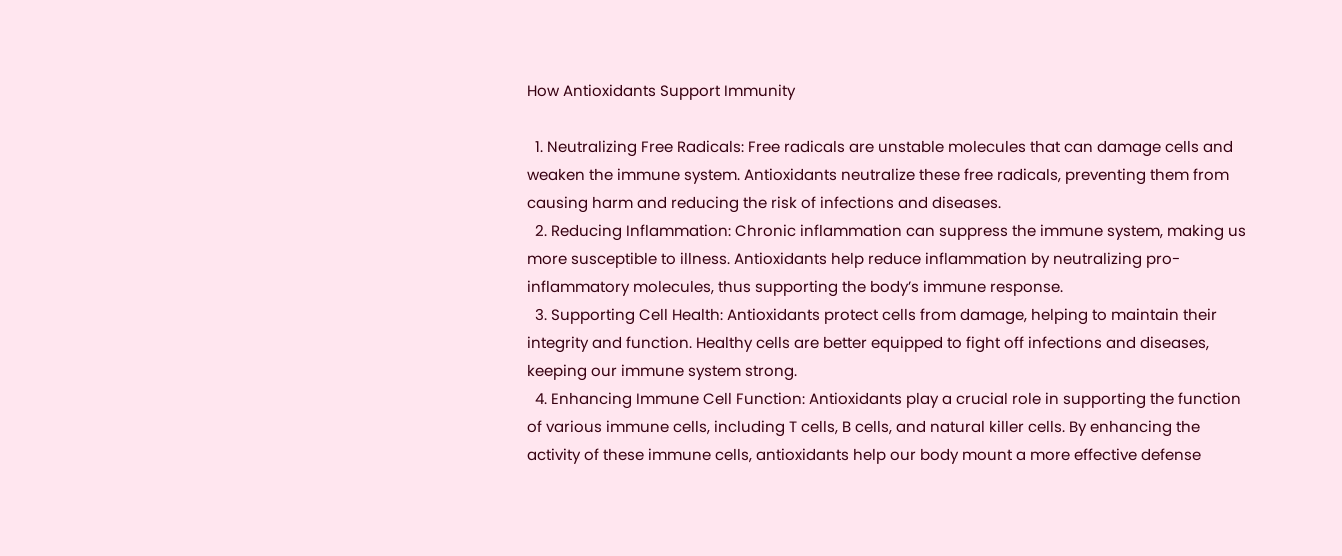How Antioxidants Support Immunity

  1. Neutralizing Free Radicals: Free radicals are unstable molecules that can damage cells and weaken the immune system. Antioxidants neutralize these free radicals, preventing them from causing harm and reducing the risk of infections and diseases.
  2. Reducing Inflammation: Chronic inflammation can suppress the immune system, making us more susceptible to illness. Antioxidants help reduce inflammation by neutralizing pro-inflammatory molecules, thus supporting the body’s immune response.
  3. Supporting Cell Health: Antioxidants protect cells from damage, helping to maintain their integrity and function. Healthy cells are better equipped to fight off infections and diseases, keeping our immune system strong.
  4. Enhancing Immune Cell Function: Antioxidants play a crucial role in supporting the function of various immune cells, including T cells, B cells, and natural killer cells. By enhancing the activity of these immune cells, antioxidants help our body mount a more effective defense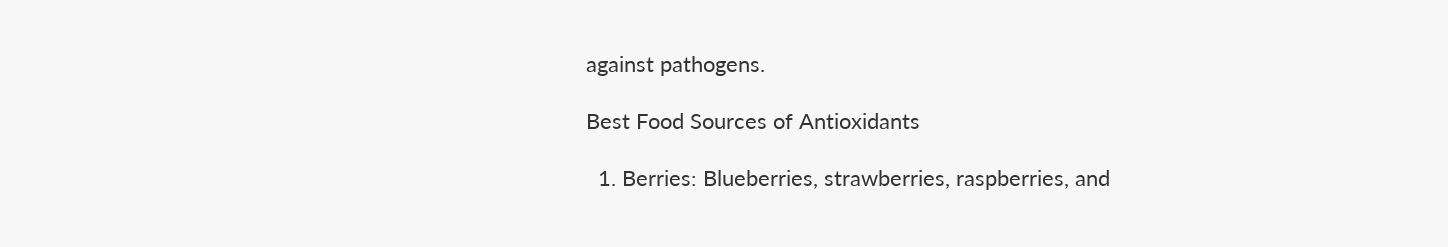against pathogens.

Best Food Sources of Antioxidants

  1. Berries: Blueberries, strawberries, raspberries, and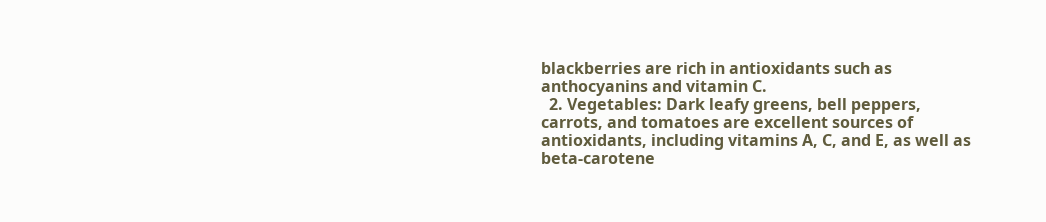blackberries are rich in antioxidants such as anthocyanins and vitamin C.
  2. Vegetables: Dark leafy greens, bell peppers, carrots, and tomatoes are excellent sources of antioxidants, including vitamins A, C, and E, as well as beta-carotene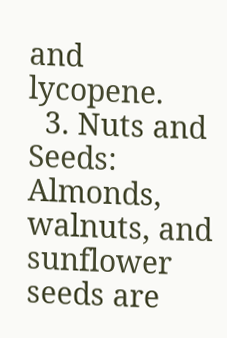and lycopene.
  3. Nuts and Seeds: Almonds, walnuts, and sunflower seeds are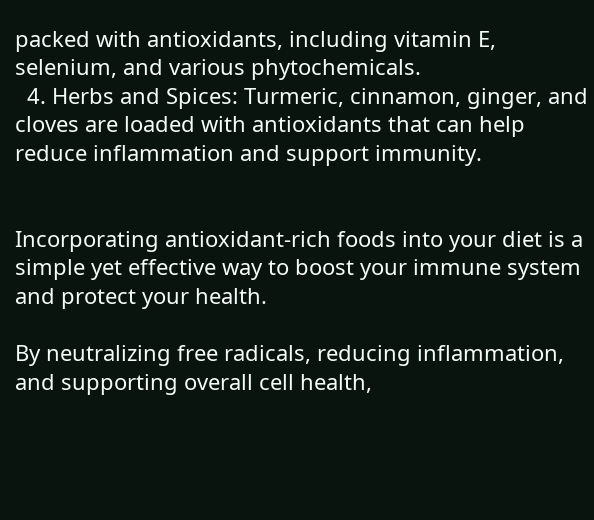packed with antioxidants, including vitamin E, selenium, and various phytochemicals.
  4. Herbs and Spices: Turmeric, cinnamon, ginger, and cloves are loaded with antioxidants that can help reduce inflammation and support immunity.


Incorporating antioxidant-rich foods into your diet is a simple yet effective way to boost your immune system and protect your health.

By neutralizing free radicals, reducing inflammation, and supporting overall cell health,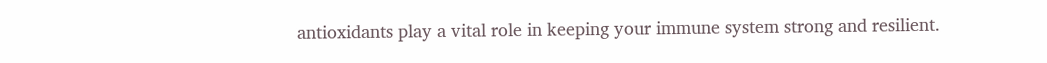antioxidants play a vital role in keeping your immune system strong and resilient.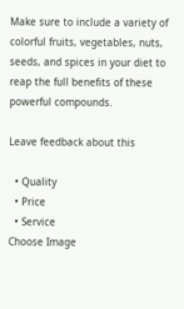Make sure to include a variety of colorful fruits, vegetables, nuts, seeds, and spices in your diet to reap the full benefits of these powerful compounds.

Leave feedback about this

  • Quality
  • Price
  • Service
Choose Image